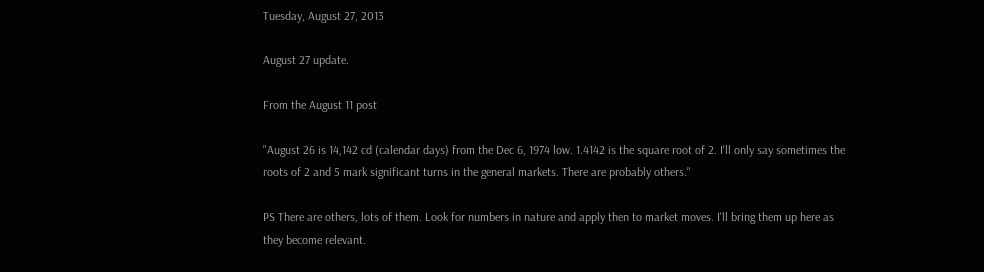Tuesday, August 27, 2013

August 27 update.

From the August 11 post

"August 26 is 14,142 cd (calendar days) from the Dec 6, 1974 low. 1.4142 is the square root of 2. I'll only say sometimes the roots of 2 and 5 mark significant turns in the general markets. There are probably others."

PS There are others, lots of them. Look for numbers in nature and apply then to market moves. I'll bring them up here as they become relevant.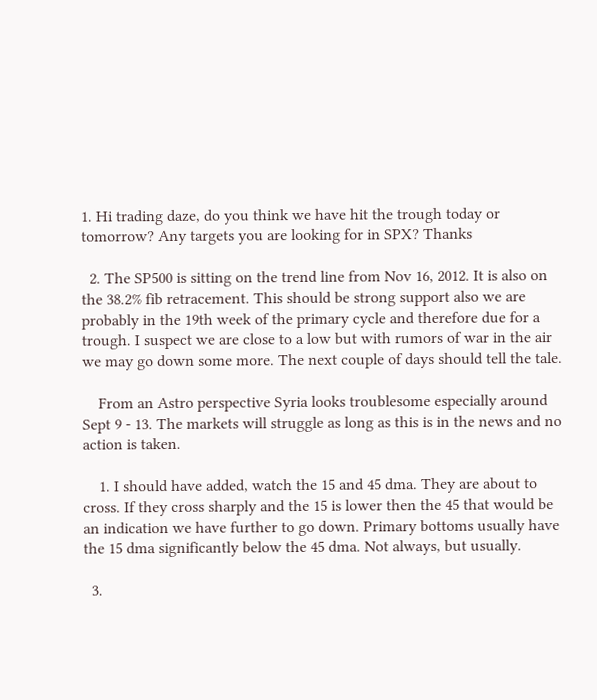1. Hi trading daze, do you think we have hit the trough today or tomorrow? Any targets you are looking for in SPX? Thanks

  2. The SP500 is sitting on the trend line from Nov 16, 2012. It is also on the 38.2% fib retracement. This should be strong support also we are probably in the 19th week of the primary cycle and therefore due for a trough. I suspect we are close to a low but with rumors of war in the air we may go down some more. The next couple of days should tell the tale.

    From an Astro perspective Syria looks troublesome especially around Sept 9 - 13. The markets will struggle as long as this is in the news and no action is taken.

    1. I should have added, watch the 15 and 45 dma. They are about to cross. If they cross sharply and the 15 is lower then the 45 that would be an indication we have further to go down. Primary bottoms usually have the 15 dma significantly below the 45 dma. Not always, but usually.

  3.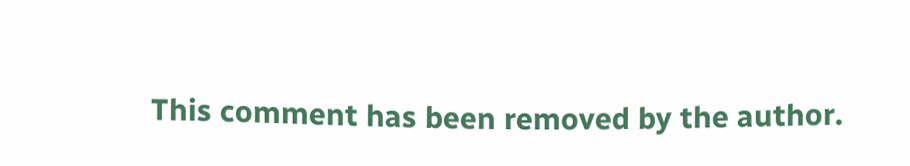This comment has been removed by the author.